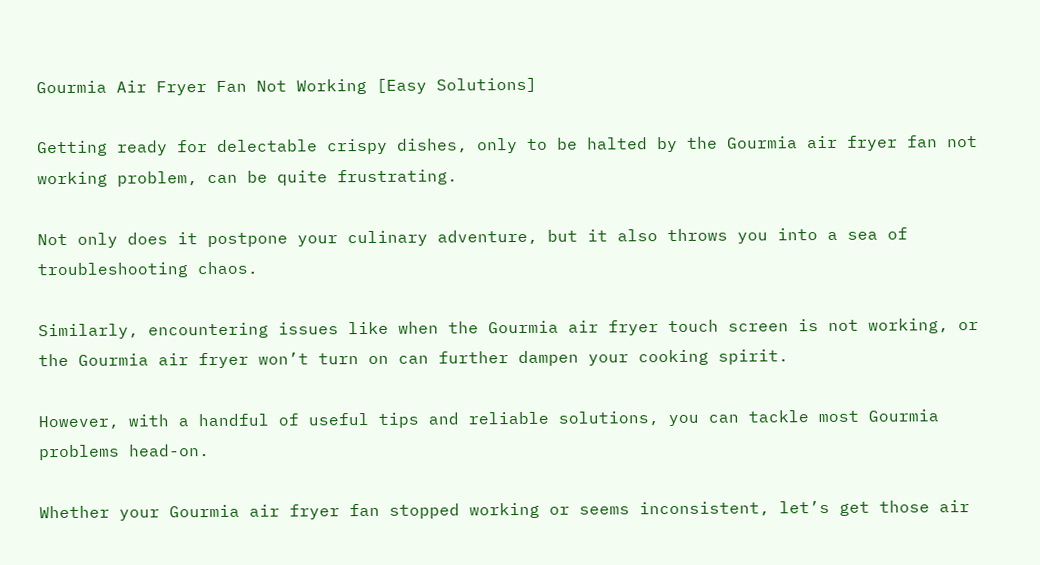Gourmia Air Fryer Fan Not Working [Easy Solutions]

Getting ready for delectable crispy dishes, only to be halted by the Gourmia air fryer fan not working problem, can be quite frustrating.

Not only does it postpone your culinary adventure, but it also throws you into a sea of troubleshooting chaos.

Similarly, encountering issues like when the Gourmia air fryer touch screen is not working, or the Gourmia air fryer won’t turn on can further dampen your cooking spirit.

However, with a handful of useful tips and reliable solutions, you can tackle most Gourmia problems head-on.

Whether your Gourmia air fryer fan stopped working or seems inconsistent, let’s get those air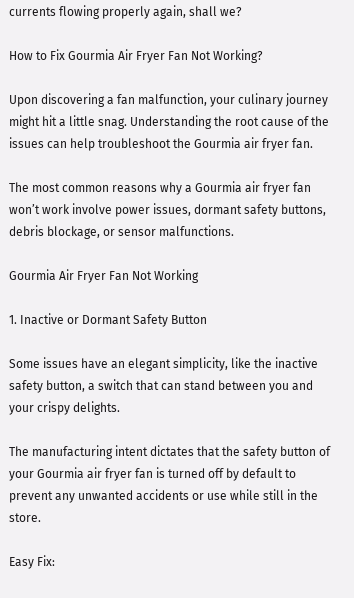currents flowing properly again, shall we?

How to Fix Gourmia Air Fryer Fan Not Working?

Upon discovering a fan malfunction, your culinary journey might hit a little snag. Understanding the root cause of the issues can help troubleshoot the Gourmia air fryer fan.

The most common reasons why a Gourmia air fryer fan won’t work involve power issues, dormant safety buttons, debris blockage, or sensor malfunctions.

Gourmia Air Fryer Fan Not Working

1. Inactive or Dormant Safety Button

Some issues have an elegant simplicity, like the inactive safety button, a switch that can stand between you and your crispy delights.

The manufacturing intent dictates that the safety button of your Gourmia air fryer fan is turned off by default to prevent any unwanted accidents or use while still in the store.

Easy Fix: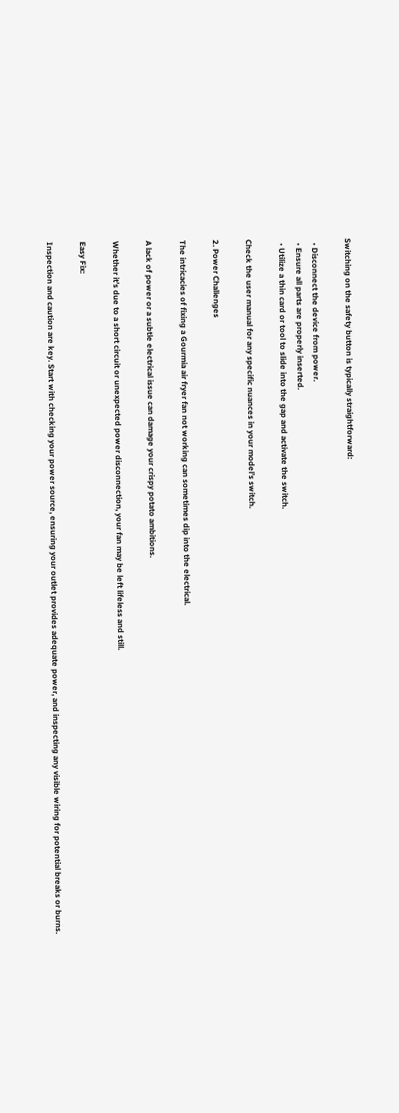Switching on the safety button is typically straightforward:

  • Disconnect the device from power.
  • Ensure all parts are properly inserted.
  • Utilize a thin card or tool to slide into the gap and activate the switch.

Check the user manual for any specific nuances in your model’s switch.

2. Power Challenges

The intricacies of fixing a Gourmia air fryer fan not working can sometimes dip into the electrical.

A lack of power or a subtle electrical issue can damage your crispy potato ambitions.

Whether it’s due to a short circuit or unexpected power disconnection, your fan may be left lifeless and still.

Easy Fix:

Inspection and caution are key. Start with checking your power source, ensuring your outlet provides adequate power, and inspecting any visible wiring for potential breaks or burns.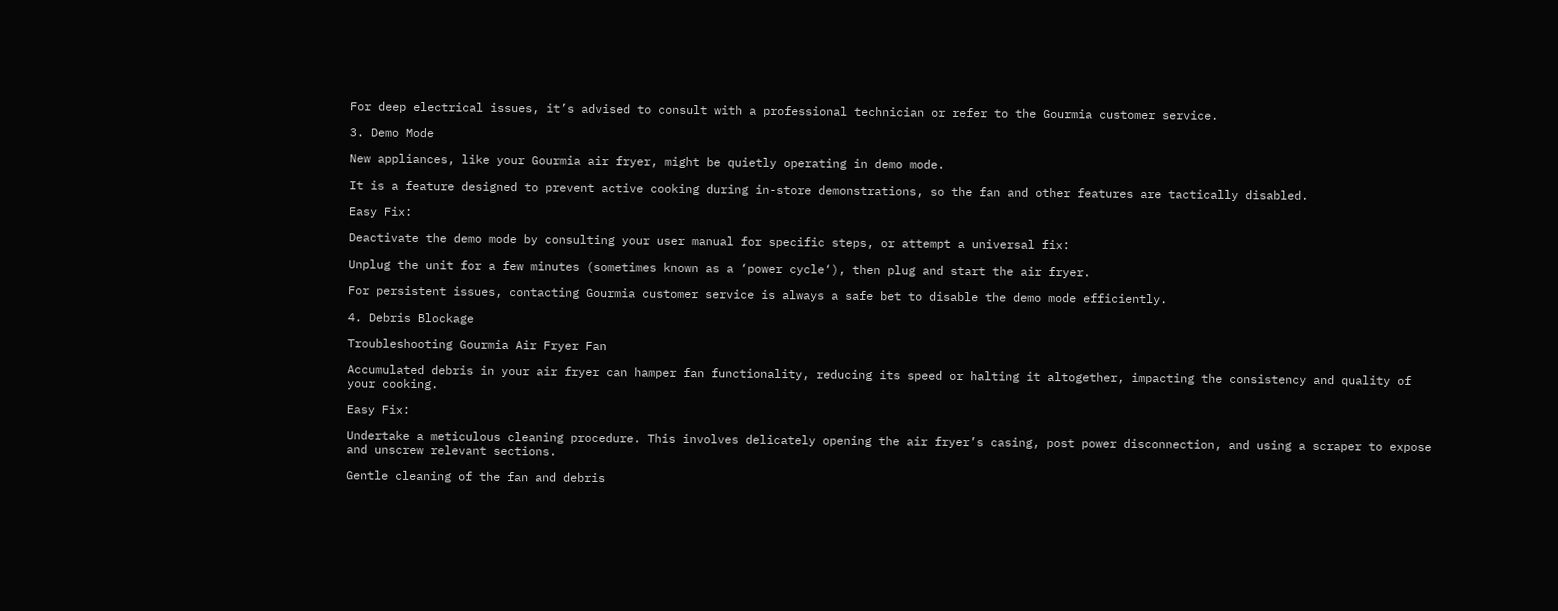For deep electrical issues, it’s advised to consult with a professional technician or refer to the Gourmia customer service.

3. Demo Mode

New appliances, like your Gourmia air fryer, might be quietly operating in demo mode.

It is a feature designed to prevent active cooking during in-store demonstrations, so the fan and other features are tactically disabled.

Easy Fix:

Deactivate the demo mode by consulting your user manual for specific steps, or attempt a universal fix:

Unplug the unit for a few minutes (sometimes known as a ‘power cycle‘), then plug and start the air fryer.

For persistent issues, contacting Gourmia customer service is always a safe bet to disable the demo mode efficiently.

4. Debris Blockage

Troubleshooting Gourmia Air Fryer Fan

Accumulated debris in your air fryer can hamper fan functionality, reducing its speed or halting it altogether, impacting the consistency and quality of your cooking.

Easy Fix:

Undertake a meticulous cleaning procedure. This involves delicately opening the air fryer’s casing, post power disconnection, and using a scraper to expose and unscrew relevant sections.

Gentle cleaning of the fan and debris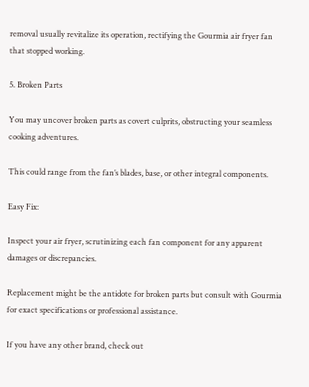removal usually revitalize its operation, rectifying the Gourmia air fryer fan that stopped working.

5. Broken Parts

You may uncover broken parts as covert culprits, obstructing your seamless cooking adventures.

This could range from the fan’s blades, base, or other integral components.

Easy Fix:

Inspect your air fryer, scrutinizing each fan component for any apparent damages or discrepancies.

Replacement might be the antidote for broken parts but consult with Gourmia for exact specifications or professional assistance.

If you have any other brand, check out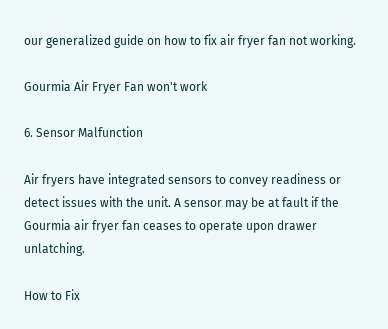our generalized guide on how to fix air fryer fan not working.

Gourmia Air Fryer Fan won't work

6. Sensor Malfunction

Air fryers have integrated sensors to convey readiness or detect issues with the unit. A sensor may be at fault if the Gourmia air fryer fan ceases to operate upon drawer unlatching.

How to Fix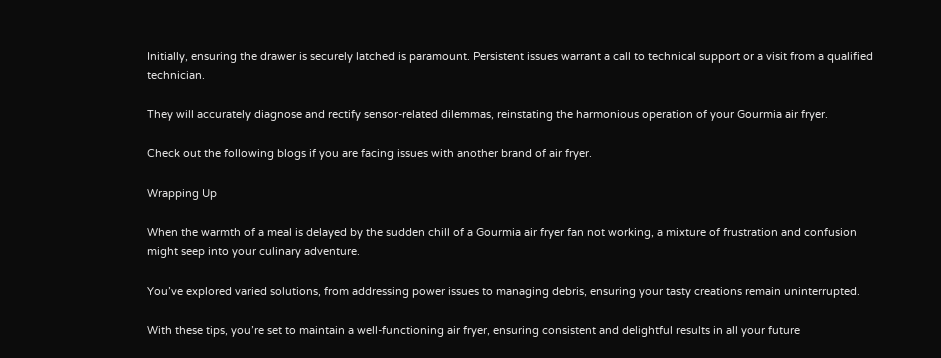Initially, ensuring the drawer is securely latched is paramount. Persistent issues warrant a call to technical support or a visit from a qualified technician.

They will accurately diagnose and rectify sensor-related dilemmas, reinstating the harmonious operation of your Gourmia air fryer.

Check out the following blogs if you are facing issues with another brand of air fryer.

Wrapping Up

When the warmth of a meal is delayed by the sudden chill of a Gourmia air fryer fan not working, a mixture of frustration and confusion might seep into your culinary adventure.

You’ve explored varied solutions, from addressing power issues to managing debris, ensuring your tasty creations remain uninterrupted.

With these tips, you’re set to maintain a well-functioning air fryer, ensuring consistent and delightful results in all your future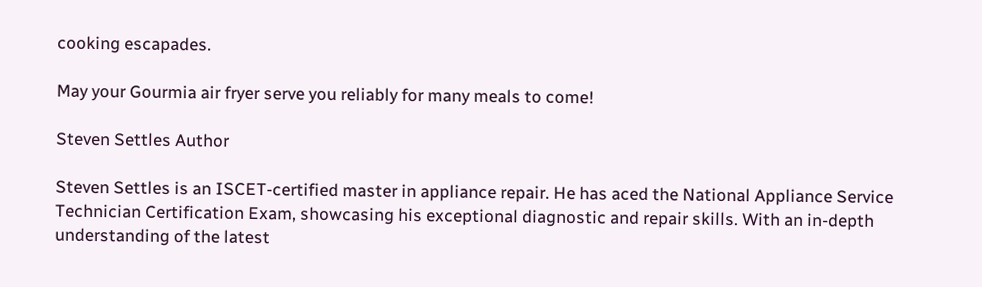cooking escapades.

May your Gourmia air fryer serve you reliably for many meals to come!

Steven Settles Author

Steven Settles is an ISCET-certified master in appliance repair. He has aced the National Appliance Service Technician Certification Exam, showcasing his exceptional diagnostic and repair skills. With an in-depth understanding of the latest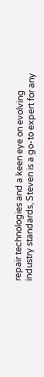repair technologies and a keen eye on evolving industry standards, Steven is a go-to expert for any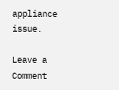appliance issue.

Leave a Comment